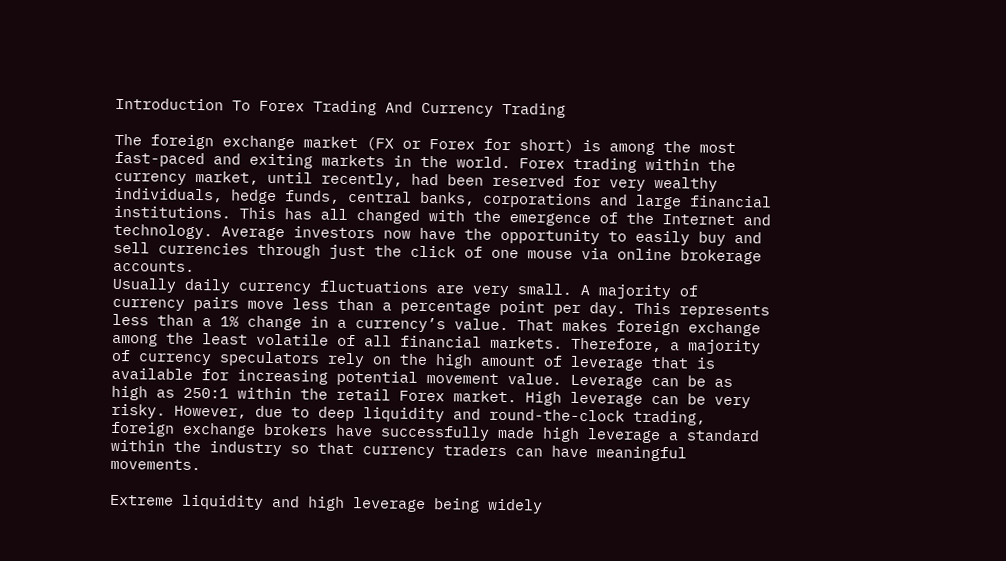Introduction To Forex Trading And Currency Trading

The foreign exchange market (FX or Forex for short) is among the most fast-paced and exiting markets in the world. Forex trading within the currency market, until recently, had been reserved for very wealthy individuals, hedge funds, central banks, corporations and large financial institutions. This has all changed with the emergence of the Internet and technology. Average investors now have the opportunity to easily buy and sell currencies through just the click of one mouse via online brokerage accounts.
Usually daily currency fluctuations are very small. A majority of currency pairs move less than a percentage point per day. This represents less than a 1% change in a currency’s value. That makes foreign exchange among the least volatile of all financial markets. Therefore, a majority of currency speculators rely on the high amount of leverage that is available for increasing potential movement value. Leverage can be as high as 250:1 within the retail Forex market. High leverage can be very risky. However, due to deep liquidity and round-the-clock trading, foreign exchange brokers have successfully made high leverage a standard within the industry so that currency traders can have meaningful movements.

Extreme liquidity and high leverage being widely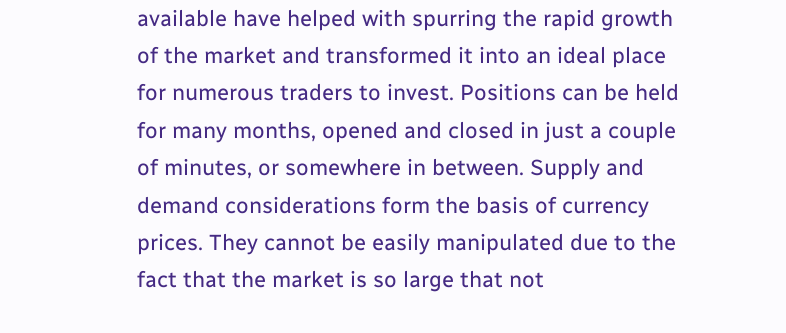available have helped with spurring the rapid growth of the market and transformed it into an ideal place for numerous traders to invest. Positions can be held for many months, opened and closed in just a couple of minutes, or somewhere in between. Supply and demand considerations form the basis of currency prices. They cannot be easily manipulated due to the fact that the market is so large that not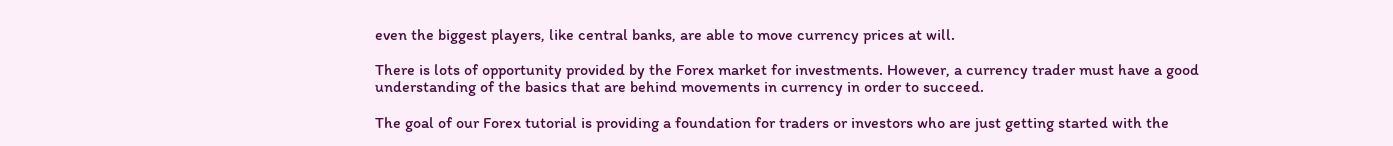even the biggest players, like central banks, are able to move currency prices at will.

There is lots of opportunity provided by the Forex market for investments. However, a currency trader must have a good understanding of the basics that are behind movements in currency in order to succeed.

The goal of our Forex tutorial is providing a foundation for traders or investors who are just getting started with the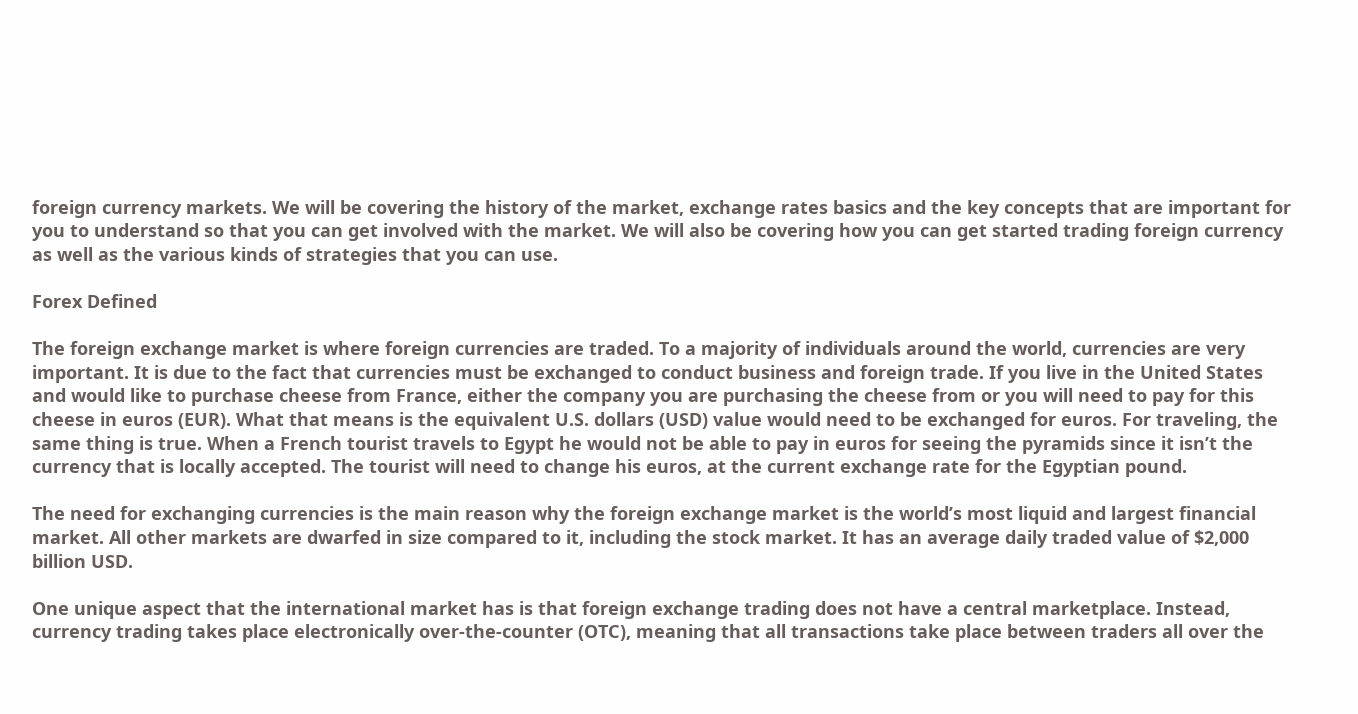foreign currency markets. We will be covering the history of the market, exchange rates basics and the key concepts that are important for you to understand so that you can get involved with the market. We will also be covering how you can get started trading foreign currency as well as the various kinds of strategies that you can use.

Forex Defined

The foreign exchange market is where foreign currencies are traded. To a majority of individuals around the world, currencies are very important. It is due to the fact that currencies must be exchanged to conduct business and foreign trade. If you live in the United States and would like to purchase cheese from France, either the company you are purchasing the cheese from or you will need to pay for this cheese in euros (EUR). What that means is the equivalent U.S. dollars (USD) value would need to be exchanged for euros. For traveling, the same thing is true. When a French tourist travels to Egypt he would not be able to pay in euros for seeing the pyramids since it isn’t the currency that is locally accepted. The tourist will need to change his euros, at the current exchange rate for the Egyptian pound.

The need for exchanging currencies is the main reason why the foreign exchange market is the world’s most liquid and largest financial market. All other markets are dwarfed in size compared to it, including the stock market. It has an average daily traded value of $2,000 billion USD.

One unique aspect that the international market has is that foreign exchange trading does not have a central marketplace. Instead, currency trading takes place electronically over-the-counter (OTC), meaning that all transactions take place between traders all over the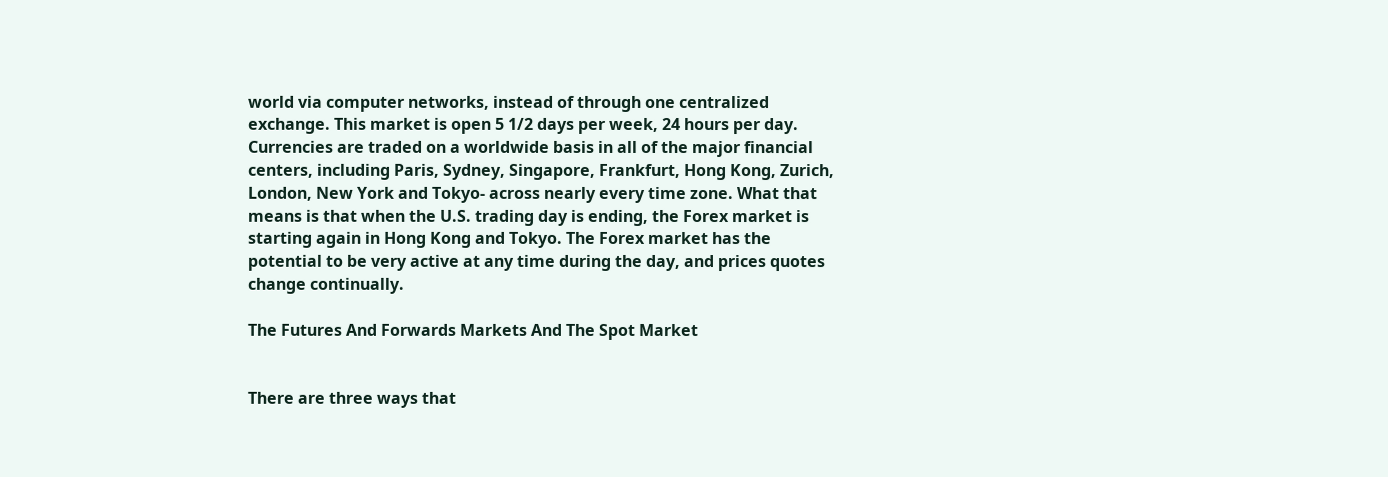world via computer networks, instead of through one centralized exchange. This market is open 5 1/2 days per week, 24 hours per day. Currencies are traded on a worldwide basis in all of the major financial centers, including Paris, Sydney, Singapore, Frankfurt, Hong Kong, Zurich, London, New York and Tokyo- across nearly every time zone. What that means is that when the U.S. trading day is ending, the Forex market is starting again in Hong Kong and Tokyo. The Forex market has the potential to be very active at any time during the day, and prices quotes change continually.

The Futures And Forwards Markets And The Spot Market


There are three ways that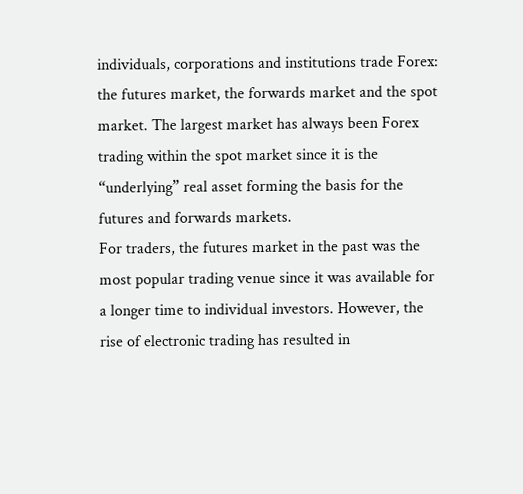individuals, corporations and institutions trade Forex: the futures market, the forwards market and the spot market. The largest market has always been Forex trading within the spot market since it is the “underlying” real asset forming the basis for the futures and forwards markets.
For traders, the futures market in the past was the most popular trading venue since it was available for a longer time to individual investors. However, the rise of electronic trading has resulted in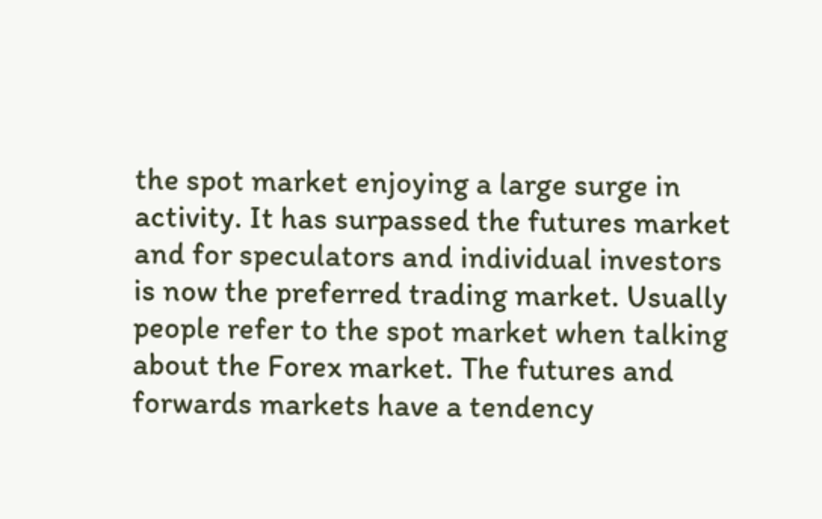the spot market enjoying a large surge in activity. It has surpassed the futures market and for speculators and individual investors is now the preferred trading market. Usually people refer to the spot market when talking about the Forex market. The futures and forwards markets have a tendency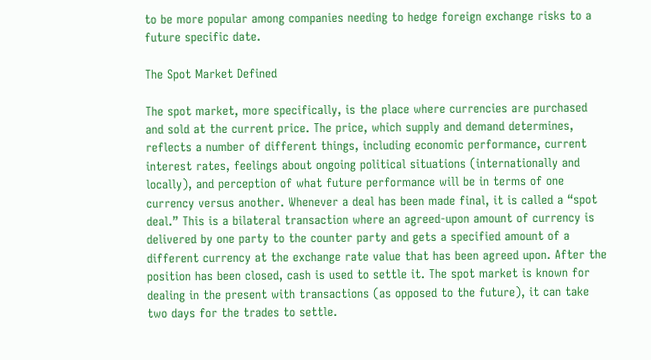to be more popular among companies needing to hedge foreign exchange risks to a future specific date.

The Spot Market Defined

The spot market, more specifically, is the place where currencies are purchased and sold at the current price. The price, which supply and demand determines, reflects a number of different things, including economic performance, current interest rates, feelings about ongoing political situations (internationally and locally), and perception of what future performance will be in terms of one currency versus another. Whenever a deal has been made final, it is called a “spot deal.” This is a bilateral transaction where an agreed-upon amount of currency is delivered by one party to the counter party and gets a specified amount of a different currency at the exchange rate value that has been agreed upon. After the position has been closed, cash is used to settle it. The spot market is known for dealing in the present with transactions (as opposed to the future), it can take two days for the trades to settle.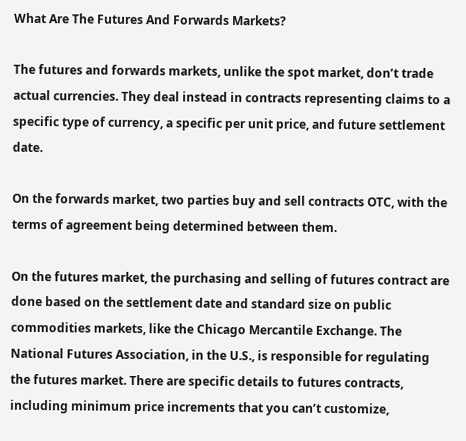What Are The Futures And Forwards Markets?

The futures and forwards markets, unlike the spot market, don’t trade actual currencies. They deal instead in contracts representing claims to a specific type of currency, a specific per unit price, and future settlement date.

On the forwards market, two parties buy and sell contracts OTC, with the terms of agreement being determined between them.

On the futures market, the purchasing and selling of futures contract are done based on the settlement date and standard size on public commodities markets, like the Chicago Mercantile Exchange. The National Futures Association, in the U.S., is responsible for regulating the futures market. There are specific details to futures contracts, including minimum price increments that you can’t customize,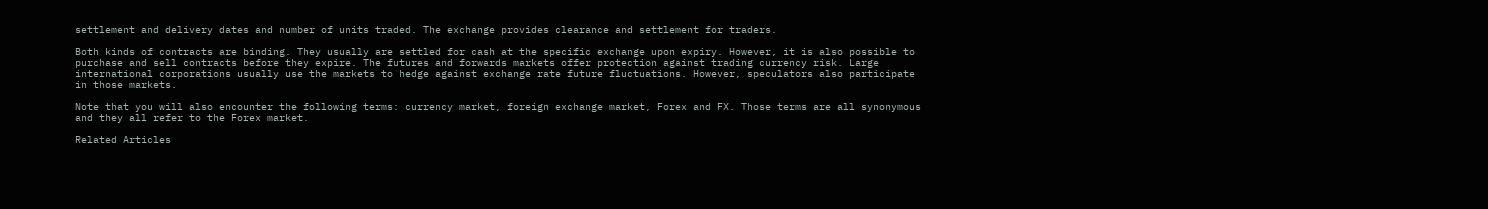settlement and delivery dates and number of units traded. The exchange provides clearance and settlement for traders.

Both kinds of contracts are binding. They usually are settled for cash at the specific exchange upon expiry. However, it is also possible to purchase and sell contracts before they expire. The futures and forwards markets offer protection against trading currency risk. Large international corporations usually use the markets to hedge against exchange rate future fluctuations. However, speculators also participate in those markets.

Note that you will also encounter the following terms: currency market, foreign exchange market, Forex and FX. Those terms are all synonymous and they all refer to the Forex market.

Related Articles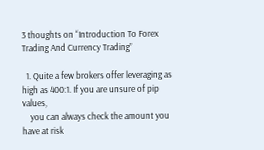3 thoughts on “Introduction To Forex Trading And Currency Trading”

  1. Quite a few brokers offer leveraging as high as 400:1. If you are unsure of pip values,
    you can always check the amount you have at risk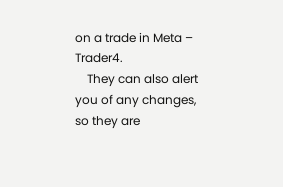on a trade in Meta – Trader4.
    They can also alert you of any changes, so they are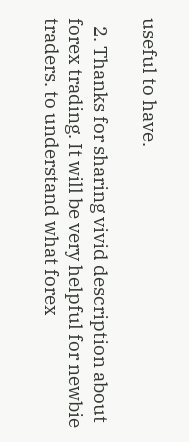useful to have.

  2. Thanks for sharing vivid description about forex trading. It will be very helpful for newbie traders. to understand what forex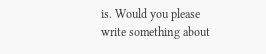is. Would you please write something about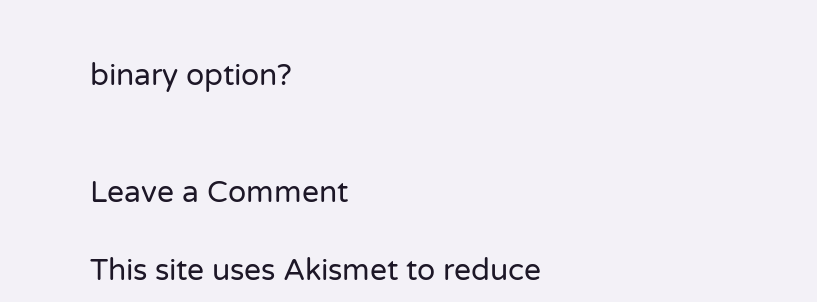binary option?


Leave a Comment

This site uses Akismet to reduce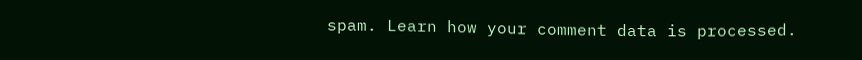spam. Learn how your comment data is processed.